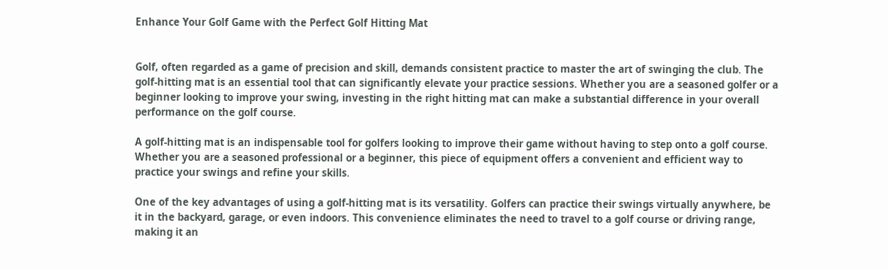Enhance Your Golf Game with the Perfect Golf Hitting Mat


Golf, often regarded as a game of precision and skill, demands consistent practice to master the art of swinging the club. The golf-hitting mat is an essential tool that can significantly elevate your practice sessions. Whether you are a seasoned golfer or a beginner looking to improve your swing, investing in the right hitting mat can make a substantial difference in your overall performance on the golf course.

A golf-hitting mat is an indispensable tool for golfers looking to improve their game without having to step onto a golf course. Whether you are a seasoned professional or a beginner, this piece of equipment offers a convenient and efficient way to practice your swings and refine your skills.

One of the key advantages of using a golf-hitting mat is its versatility. Golfers can practice their swings virtually anywhere, be it in the backyard, garage, or even indoors. This convenience eliminates the need to travel to a golf course or driving range, making it an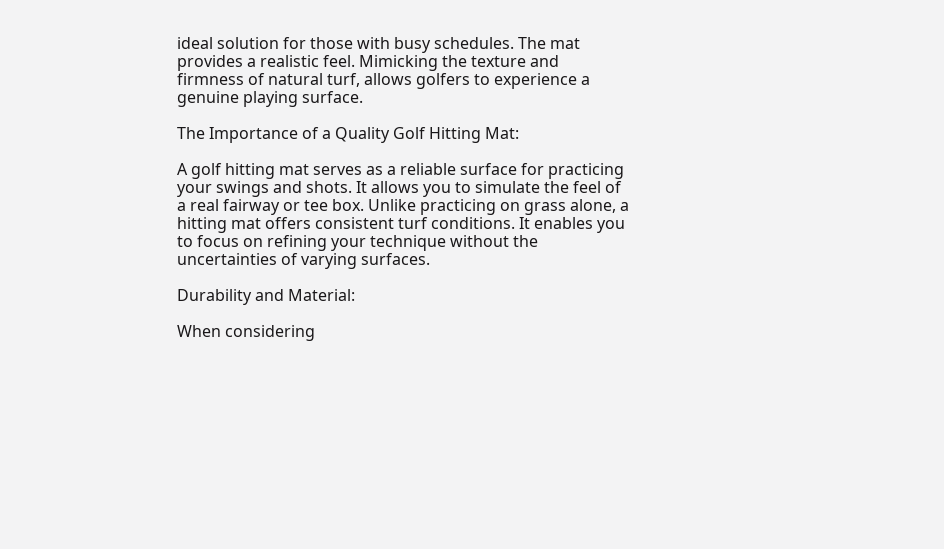ideal solution for those with busy schedules. The mat provides a realistic feel. Mimicking the texture and firmness of natural turf, allows golfers to experience a genuine playing surface.

The Importance of a Quality Golf Hitting Mat:

A golf hitting mat serves as a reliable surface for practicing your swings and shots. It allows you to simulate the feel of a real fairway or tee box. Unlike practicing on grass alone, a hitting mat offers consistent turf conditions. It enables you to focus on refining your technique without the uncertainties of varying surfaces.

Durability and Material:

When considering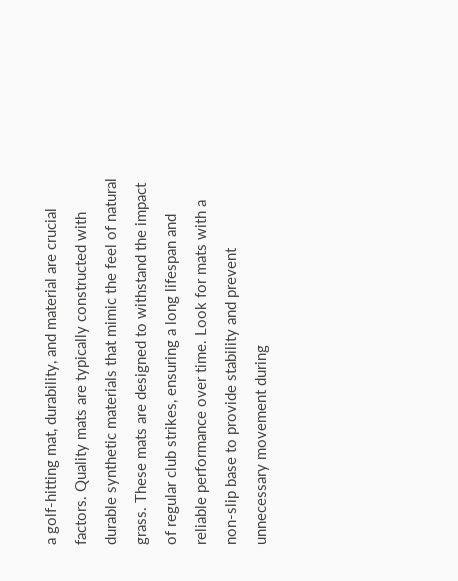a golf-hitting mat, durability, and material are crucial factors. Quality mats are typically constructed with durable synthetic materials that mimic the feel of natural grass. These mats are designed to withstand the impact of regular club strikes, ensuring a long lifespan and reliable performance over time. Look for mats with a non-slip base to provide stability and prevent unnecessary movement during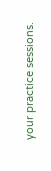your practice sessions.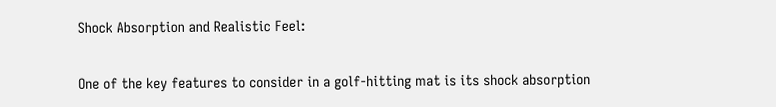Shock Absorption and Realistic Feel:

One of the key features to consider in a golf-hitting mat is its shock absorption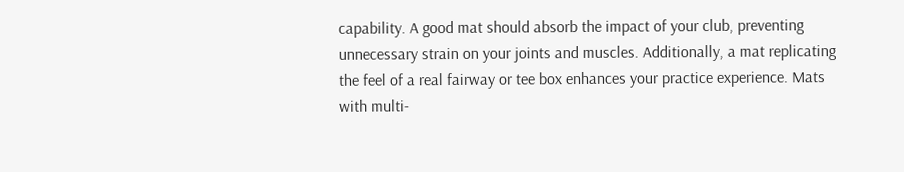capability. A good mat should absorb the impact of your club, preventing unnecessary strain on your joints and muscles. Additionally, a mat replicating the feel of a real fairway or tee box enhances your practice experience. Mats with multi-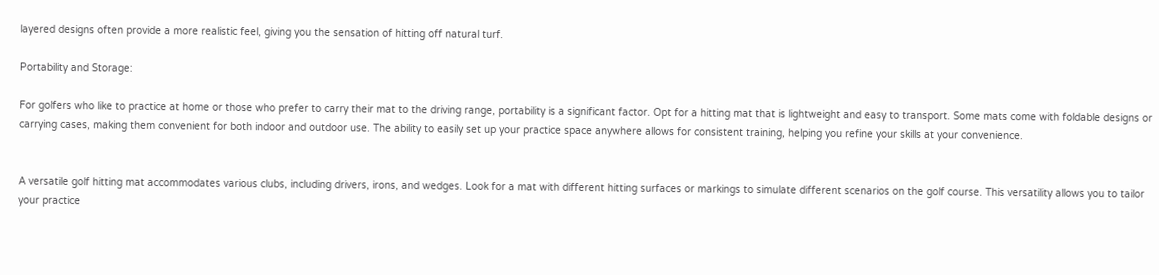layered designs often provide a more realistic feel, giving you the sensation of hitting off natural turf.

Portability and Storage:

For golfers who like to practice at home or those who prefer to carry their mat to the driving range, portability is a significant factor. Opt for a hitting mat that is lightweight and easy to transport. Some mats come with foldable designs or carrying cases, making them convenient for both indoor and outdoor use. The ability to easily set up your practice space anywhere allows for consistent training, helping you refine your skills at your convenience.


A versatile golf hitting mat accommodates various clubs, including drivers, irons, and wedges. Look for a mat with different hitting surfaces or markings to simulate different scenarios on the golf course. This versatility allows you to tailor your practice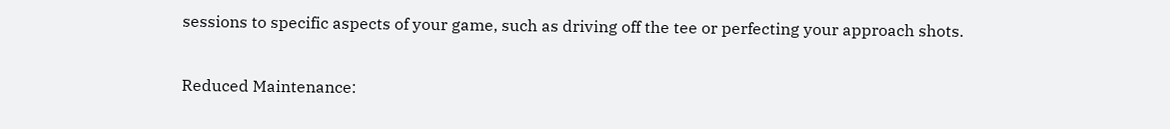sessions to specific aspects of your game, such as driving off the tee or perfecting your approach shots.

Reduced Maintenance: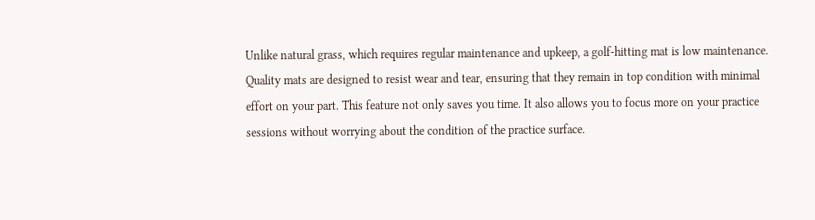Unlike natural grass, which requires regular maintenance and upkeep, a golf-hitting mat is low maintenance. Quality mats are designed to resist wear and tear, ensuring that they remain in top condition with minimal effort on your part. This feature not only saves you time. It also allows you to focus more on your practice sessions without worrying about the condition of the practice surface.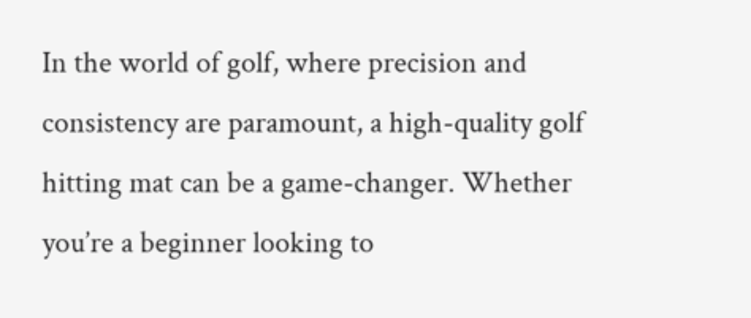In the world of golf, where precision and consistency are paramount, a high-quality golf hitting mat can be a game-changer. Whether you’re a beginner looking to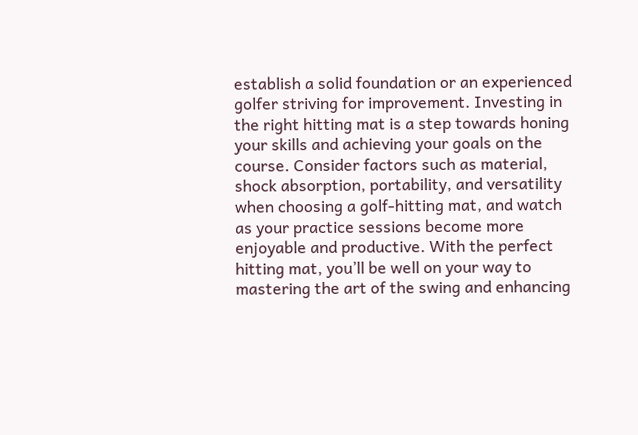establish a solid foundation or an experienced golfer striving for improvement. Investing in the right hitting mat is a step towards honing your skills and achieving your goals on the course. Consider factors such as material, shock absorption, portability, and versatility when choosing a golf-hitting mat, and watch as your practice sessions become more enjoyable and productive. With the perfect hitting mat, you’ll be well on your way to mastering the art of the swing and enhancing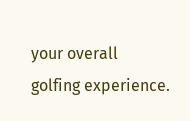your overall golfing experience.